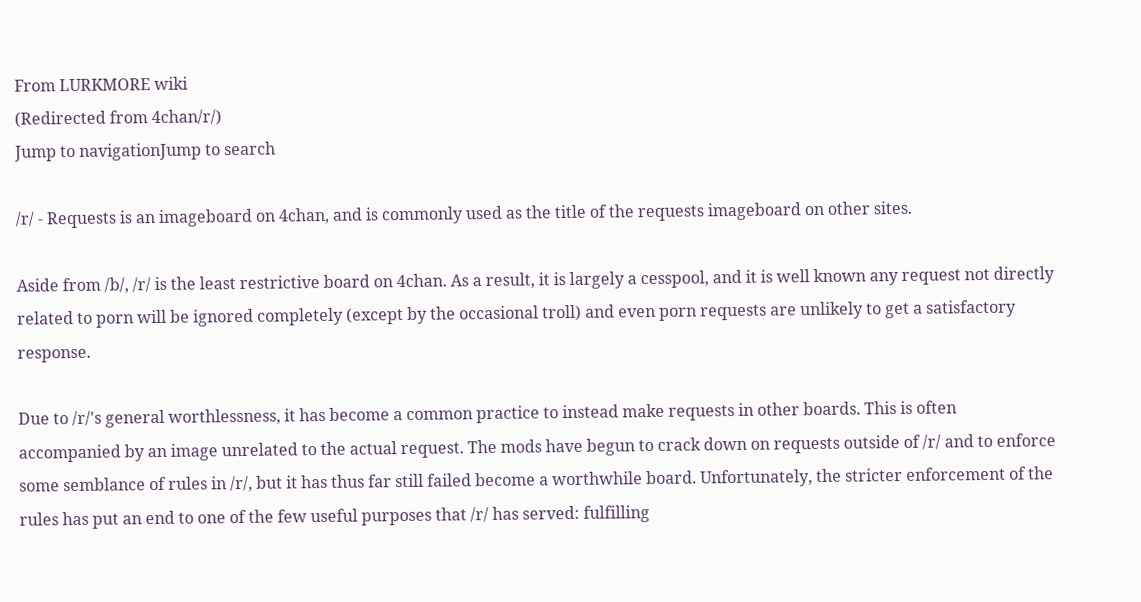From LURKMORE wiki
(Redirected from 4chan/r/)
Jump to navigationJump to search

/r/ - Requests is an imageboard on 4chan, and is commonly used as the title of the requests imageboard on other sites.

Aside from /b/, /r/ is the least restrictive board on 4chan. As a result, it is largely a cesspool, and it is well known any request not directly related to porn will be ignored completely (except by the occasional troll) and even porn requests are unlikely to get a satisfactory response.

Due to /r/'s general worthlessness, it has become a common practice to instead make requests in other boards. This is often accompanied by an image unrelated to the actual request. The mods have begun to crack down on requests outside of /r/ and to enforce some semblance of rules in /r/, but it has thus far still failed become a worthwhile board. Unfortunately, the stricter enforcement of the rules has put an end to one of the few useful purposes that /r/ has served: fulfilling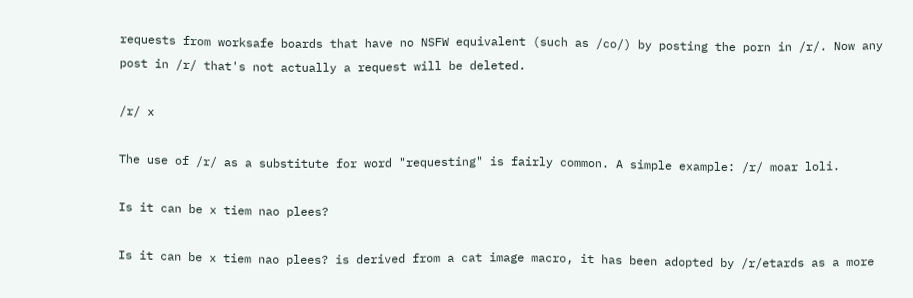requests from worksafe boards that have no NSFW equivalent (such as /co/) by posting the porn in /r/. Now any post in /r/ that's not actually a request will be deleted.

/r/ x

The use of /r/ as a substitute for word "requesting" is fairly common. A simple example: /r/ moar loli.

Is it can be x tiem nao plees?

Is it can be x tiem nao plees? is derived from a cat image macro, it has been adopted by /r/etards as a more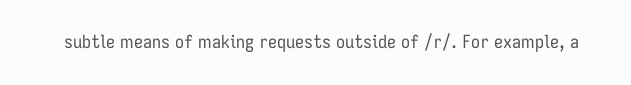subtle means of making requests outside of /r/. For example, a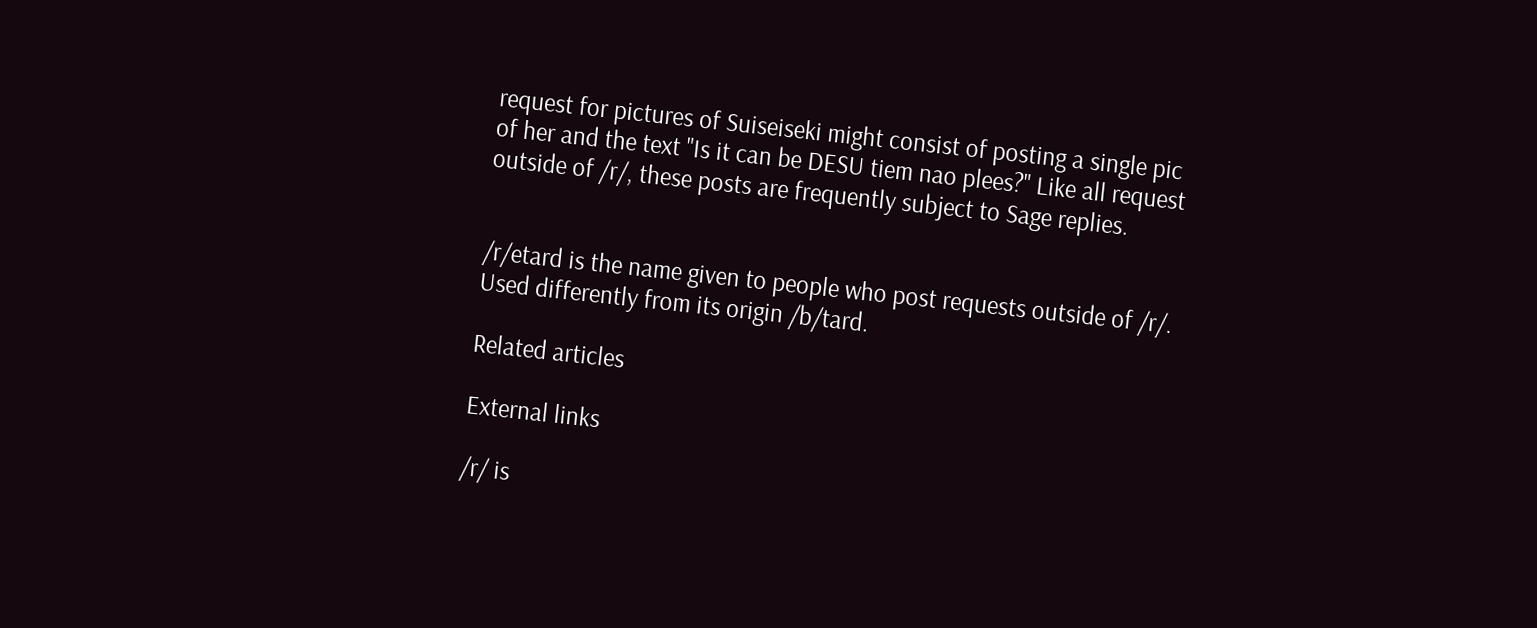request for pictures of Suiseiseki might consist of posting a single pic of her and the text "Is it can be DESU tiem nao plees?" Like all request outside of /r/, these posts are frequently subject to Sage replies.


/r/etard is the name given to people who post requests outside of /r/. Used differently from its origin /b/tard.

Related articles

External links

/r/ is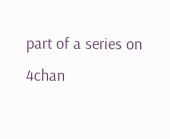part of a series on
4chan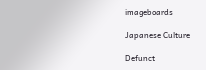imageboards

Japanese Culture

Defunct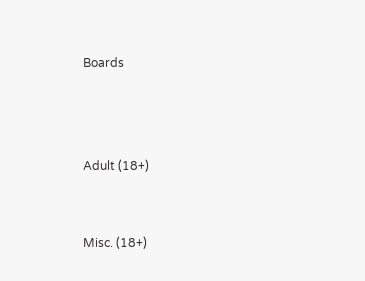Boards



Adult (18+)


Misc. (18+)